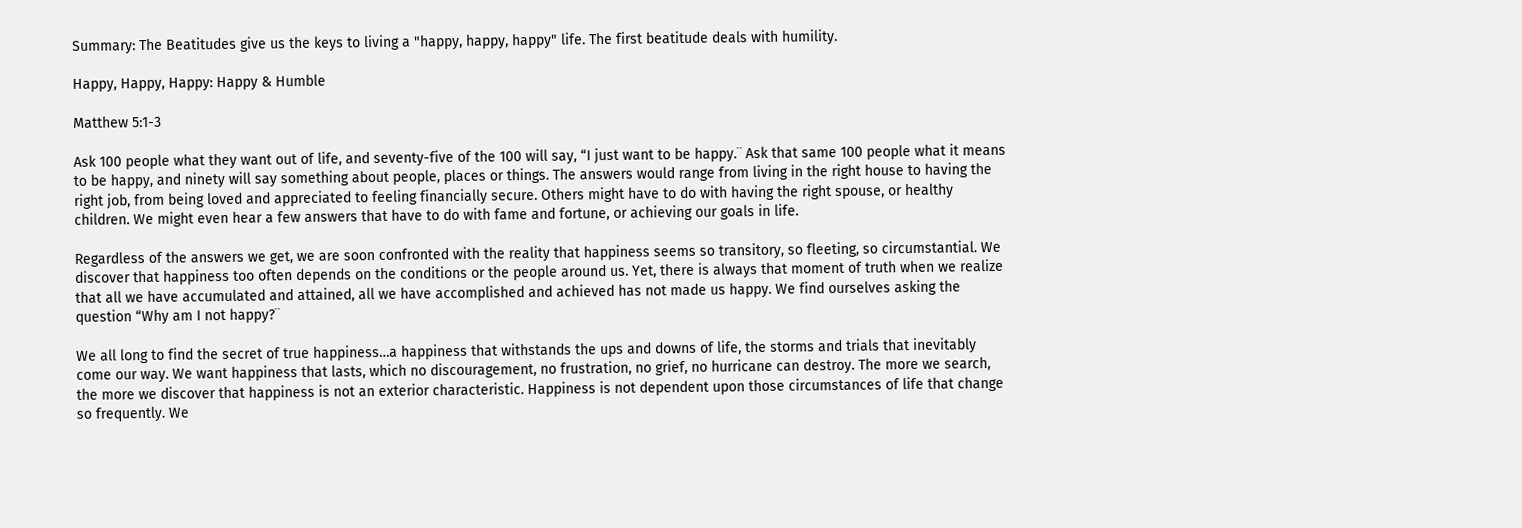Summary: The Beatitudes give us the keys to living a "happy, happy, happy" life. The first beatitude deals with humility.

Happy, Happy, Happy: Happy & Humble

Matthew 5:1-3

Ask 100 people what they want out of life, and seventy-five of the 100 will say, “I just want to be happy.¨ Ask that same 100 people what it means to be happy, and ninety will say something about people, places or things. The answers would range from living in the right house to having the right job, from being loved and appreciated to feeling financially secure. Others might have to do with having the right spouse, or healthy children. We might even hear a few answers that have to do with fame and fortune, or achieving our goals in life.

Regardless of the answers we get, we are soon confronted with the reality that happiness seems so transitory, so fleeting, so circumstantial. We discover that happiness too often depends on the conditions or the people around us. Yet, there is always that moment of truth when we realize that all we have accumulated and attained, all we have accomplished and achieved has not made us happy. We find ourselves asking the question “Why am I not happy?¨

We all long to find the secret of true happiness…a happiness that withstands the ups and downs of life, the storms and trials that inevitably come our way. We want happiness that lasts, which no discouragement, no frustration, no grief, no hurricane can destroy. The more we search, the more we discover that happiness is not an exterior characteristic. Happiness is not dependent upon those circumstances of life that change so frequently. We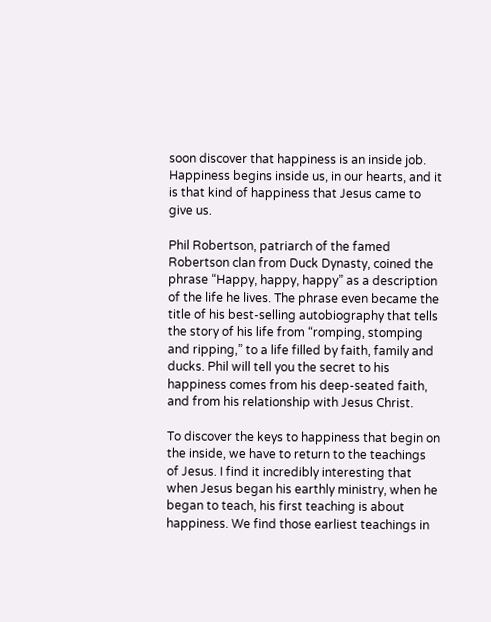soon discover that happiness is an inside job. Happiness begins inside us, in our hearts, and it is that kind of happiness that Jesus came to give us.

Phil Robertson, patriarch of the famed Robertson clan from Duck Dynasty, coined the phrase “Happy, happy, happy” as a description of the life he lives. The phrase even became the title of his best-selling autobiography that tells the story of his life from “romping, stomping and ripping,” to a life filled by faith, family and ducks. Phil will tell you the secret to his happiness comes from his deep-seated faith, and from his relationship with Jesus Christ.

To discover the keys to happiness that begin on the inside, we have to return to the teachings of Jesus. I find it incredibly interesting that when Jesus began his earthly ministry, when he began to teach, his first teaching is about happiness. We find those earliest teachings in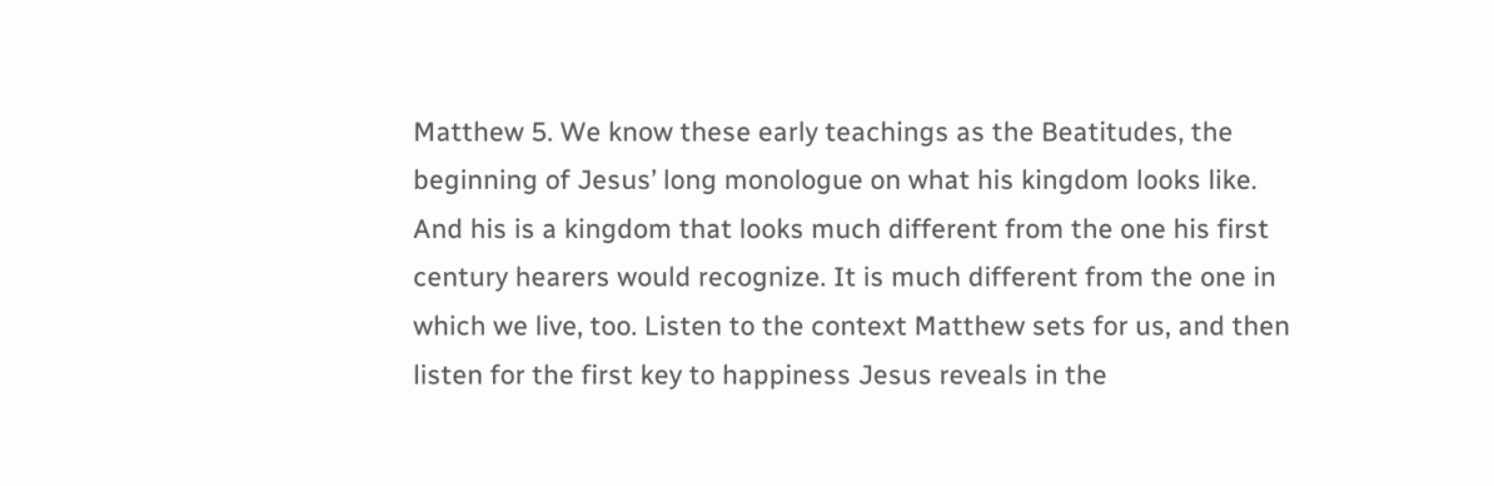Matthew 5. We know these early teachings as the Beatitudes, the beginning of Jesus’ long monologue on what his kingdom looks like. And his is a kingdom that looks much different from the one his first century hearers would recognize. It is much different from the one in which we live, too. Listen to the context Matthew sets for us, and then listen for the first key to happiness Jesus reveals in the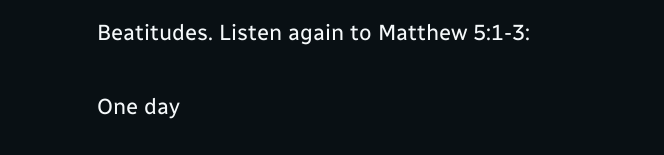Beatitudes. Listen again to Matthew 5:1-3:

One day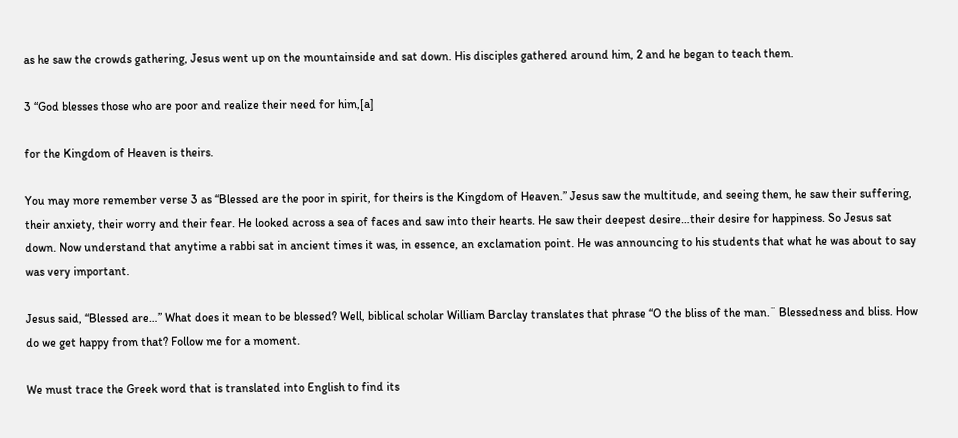as he saw the crowds gathering, Jesus went up on the mountainside and sat down. His disciples gathered around him, 2 and he began to teach them.

3 “God blesses those who are poor and realize their need for him,[a]

for the Kingdom of Heaven is theirs.

You may more remember verse 3 as “Blessed are the poor in spirit, for theirs is the Kingdom of Heaven.” Jesus saw the multitude, and seeing them, he saw their suffering, their anxiety, their worry and their fear. He looked across a sea of faces and saw into their hearts. He saw their deepest desire…their desire for happiness. So Jesus sat down. Now understand that anytime a rabbi sat in ancient times it was, in essence, an exclamation point. He was announcing to his students that what he was about to say was very important.

Jesus said, “Blessed are…” What does it mean to be blessed? Well, biblical scholar William Barclay translates that phrase “O the bliss of the man.¨ Blessedness and bliss. How do we get happy from that? Follow me for a moment.

We must trace the Greek word that is translated into English to find its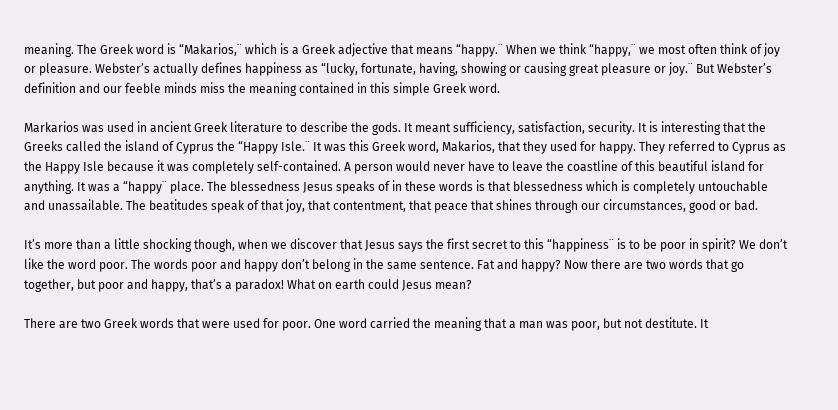meaning. The Greek word is “Makarios,¨ which is a Greek adjective that means “happy.¨ When we think “happy,¨ we most often think of joy or pleasure. Webster’s actually defines happiness as “lucky, fortunate, having, showing or causing great pleasure or joy.¨ But Webster’s definition and our feeble minds miss the meaning contained in this simple Greek word.

Markarios was used in ancient Greek literature to describe the gods. It meant sufficiency, satisfaction, security. It is interesting that the Greeks called the island of Cyprus the “Happy Isle.¨ It was this Greek word, Makarios, that they used for happy. They referred to Cyprus as the Happy Isle because it was completely self-contained. A person would never have to leave the coastline of this beautiful island for anything. It was a “happy¨ place. The blessedness Jesus speaks of in these words is that blessedness which is completely untouchable and unassailable. The beatitudes speak of that joy, that contentment, that peace that shines through our circumstances, good or bad.

It’s more than a little shocking though, when we discover that Jesus says the first secret to this “happiness¨ is to be poor in spirit? We don’t like the word poor. The words poor and happy don’t belong in the same sentence. Fat and happy? Now there are two words that go together, but poor and happy, that’s a paradox! What on earth could Jesus mean?

There are two Greek words that were used for poor. One word carried the meaning that a man was poor, but not destitute. It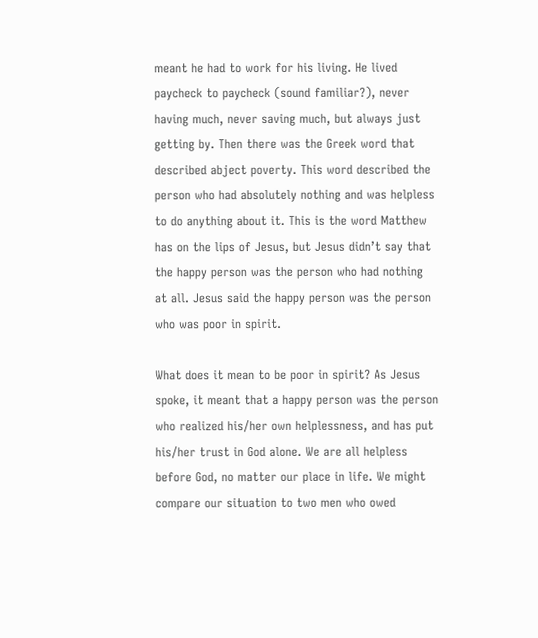meant he had to work for his living. He lived paycheck to paycheck (sound familiar?), never having much, never saving much, but always just getting by. Then there was the Greek word that described abject poverty. This word described the person who had absolutely nothing and was helpless to do anything about it. This is the word Matthew has on the lips of Jesus, but Jesus didn’t say that the happy person was the person who had nothing at all. Jesus said the happy person was the person who was poor in spirit.

What does it mean to be poor in spirit? As Jesus spoke, it meant that a happy person was the person who realized his/her own helplessness, and has put his/her trust in God alone. We are all helpless before God, no matter our place in life. We might compare our situation to two men who owed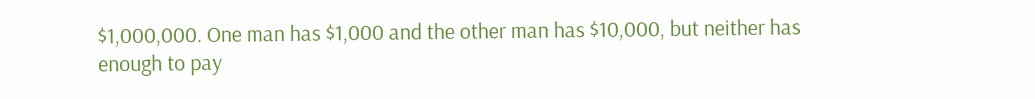$1,000,000. One man has $1,000 and the other man has $10,000, but neither has enough to pay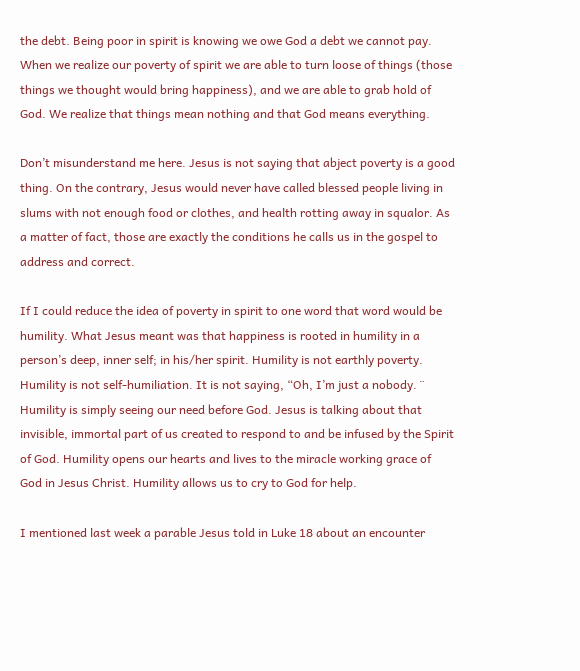the debt. Being poor in spirit is knowing we owe God a debt we cannot pay. When we realize our poverty of spirit we are able to turn loose of things (those things we thought would bring happiness), and we are able to grab hold of God. We realize that things mean nothing and that God means everything.

Don’t misunderstand me here. Jesus is not saying that abject poverty is a good thing. On the contrary, Jesus would never have called blessed people living in slums with not enough food or clothes, and health rotting away in squalor. As a matter of fact, those are exactly the conditions he calls us in the gospel to address and correct.

If I could reduce the idea of poverty in spirit to one word that word would be humility. What Jesus meant was that happiness is rooted in humility in a person’s deep, inner self; in his/her spirit. Humility is not earthly poverty. Humility is not self-humiliation. It is not saying, “Oh, I’m just a nobody. ¨ Humility is simply seeing our need before God. Jesus is talking about that invisible, immortal part of us created to respond to and be infused by the Spirit of God. Humility opens our hearts and lives to the miracle working grace of God in Jesus Christ. Humility allows us to cry to God for help.

I mentioned last week a parable Jesus told in Luke 18 about an encounter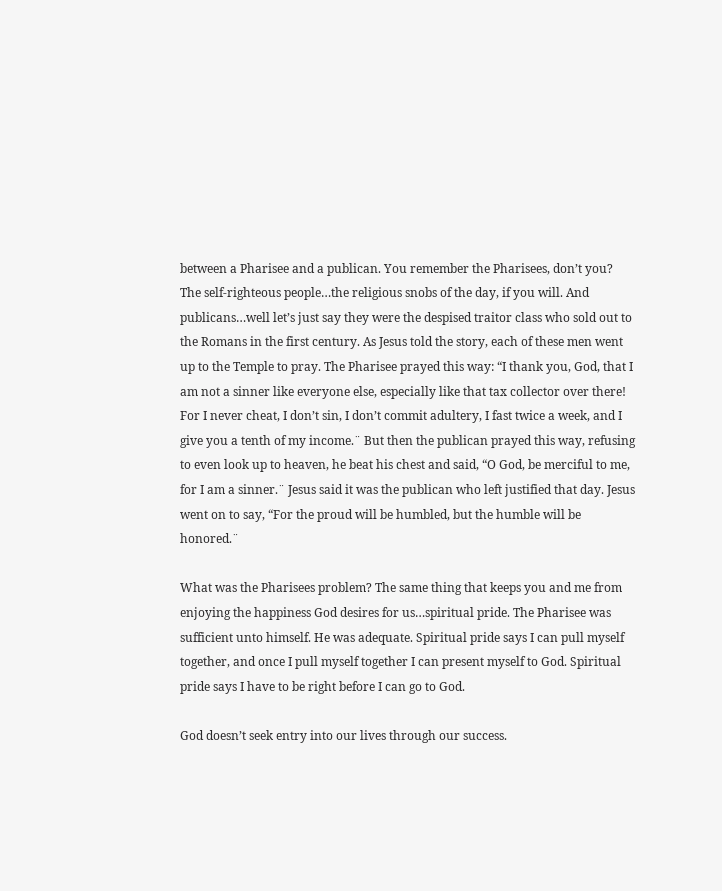between a Pharisee and a publican. You remember the Pharisees, don’t you? The self-righteous people…the religious snobs of the day, if you will. And publicans…well let’s just say they were the despised traitor class who sold out to the Romans in the first century. As Jesus told the story, each of these men went up to the Temple to pray. The Pharisee prayed this way: “I thank you, God, that I am not a sinner like everyone else, especially like that tax collector over there! For I never cheat, I don’t sin, I don’t commit adultery, I fast twice a week, and I give you a tenth of my income.¨ But then the publican prayed this way, refusing to even look up to heaven, he beat his chest and said, “O God, be merciful to me, for I am a sinner.¨ Jesus said it was the publican who left justified that day. Jesus went on to say, “For the proud will be humbled, but the humble will be honored.¨

What was the Pharisees problem? The same thing that keeps you and me from enjoying the happiness God desires for us…spiritual pride. The Pharisee was sufficient unto himself. He was adequate. Spiritual pride says I can pull myself together, and once I pull myself together I can present myself to God. Spiritual pride says I have to be right before I can go to God.

God doesn’t seek entry into our lives through our success.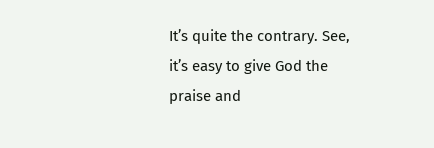It’s quite the contrary. See, it’s easy to give God the praise and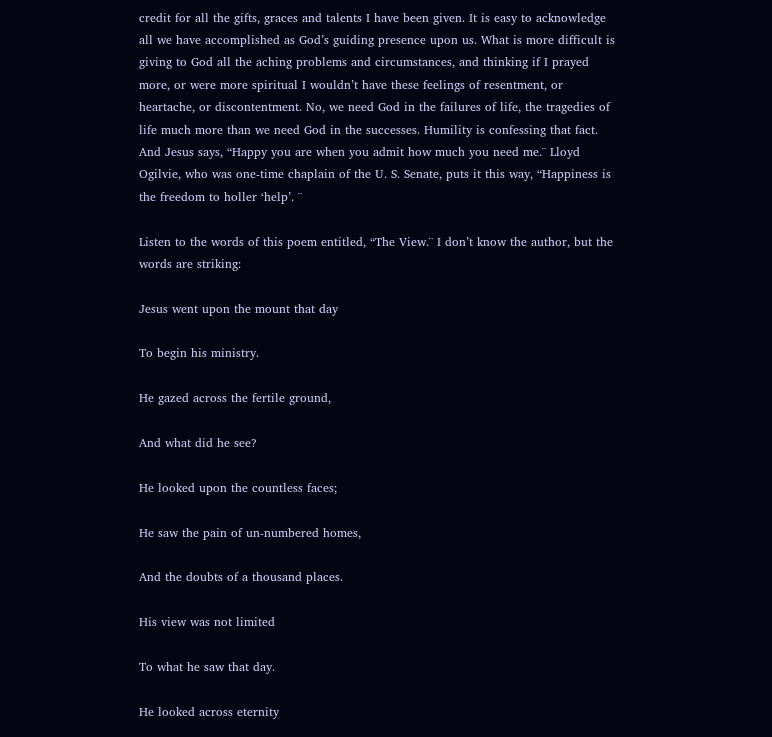credit for all the gifts, graces and talents I have been given. It is easy to acknowledge all we have accomplished as God’s guiding presence upon us. What is more difficult is giving to God all the aching problems and circumstances, and thinking if I prayed more, or were more spiritual I wouldn’t have these feelings of resentment, or heartache, or discontentment. No, we need God in the failures of life, the tragedies of life much more than we need God in the successes. Humility is confessing that fact. And Jesus says, “Happy you are when you admit how much you need me.¨ Lloyd Ogilvie, who was one-time chaplain of the U. S. Senate, puts it this way, “Happiness is the freedom to holler ‘help’. ¨

Listen to the words of this poem entitled, “The View.¨ I don’t know the author, but the words are striking:

Jesus went upon the mount that day

To begin his ministry.

He gazed across the fertile ground,

And what did he see?

He looked upon the countless faces;

He saw the pain of un-numbered homes,

And the doubts of a thousand places.

His view was not limited

To what he saw that day.

He looked across eternity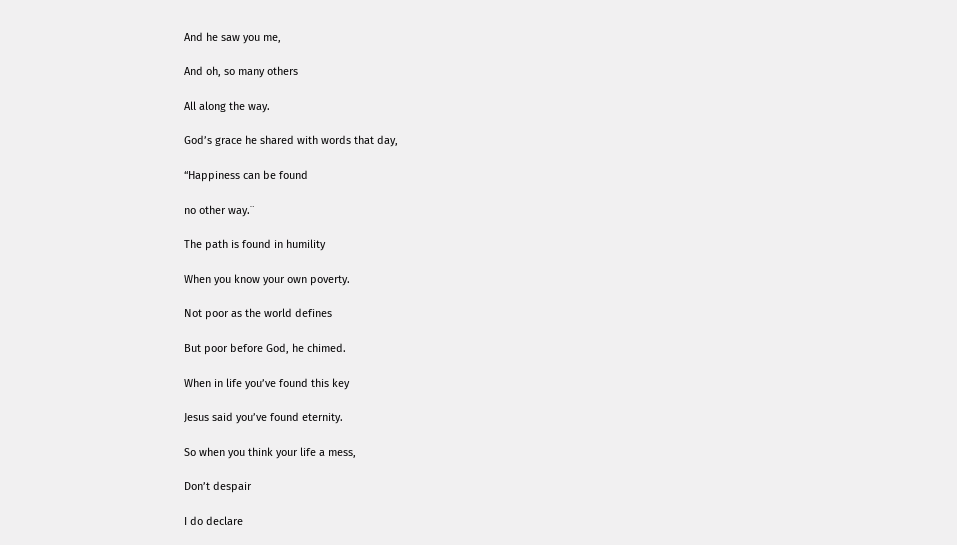And he saw you me,

And oh, so many others

All along the way.

God’s grace he shared with words that day,

“Happiness can be found

no other way.¨

The path is found in humility

When you know your own poverty.

Not poor as the world defines

But poor before God, he chimed.

When in life you’ve found this key

Jesus said you’ve found eternity.

So when you think your life a mess,

Don’t despair

I do declare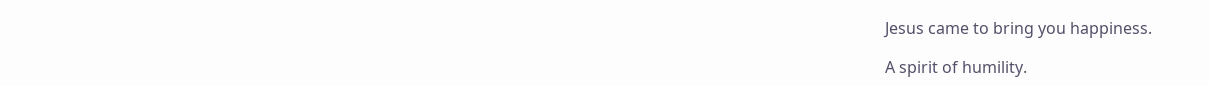Jesus came to bring you happiness.

A spirit of humility.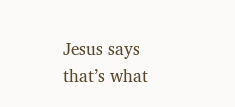Jesus says that’s what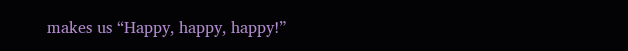makes us “Happy, happy, happy!”